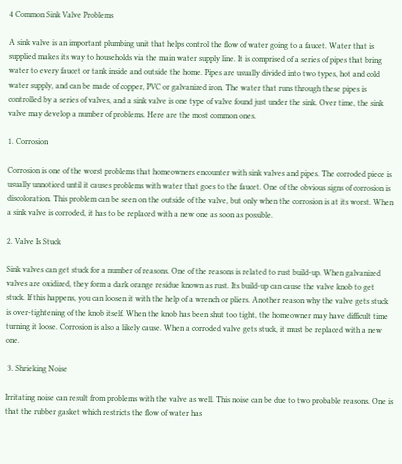4 Common Sink Valve Problems

A sink valve is an important plumbing unit that helps control the flow of water going to a faucet. Water that is supplied makes its way to households via the main water supply line. It is comprised of a series of pipes that bring water to every faucet or tank inside and outside the home. Pipes are usually divided into two types, hot and cold water supply, and can be made of copper, PVC or galvanized iron. The water that runs through these pipes is controlled by a series of valves, and a sink valve is one type of valve found just under the sink. Over time, the sink valve may develop a number of problems. Here are the most common ones.

1. Corrosion

Corrosion is one of the worst problems that homeowners encounter with sink valves and pipes. The corroded piece is usually unnoticed until it causes problems with water that goes to the faucet. One of the obvious signs of corrosion is discoloration. This problem can be seen on the outside of the valve, but only when the corrosion is at its worst. When a sink valve is corroded, it has to be replaced with a new one as soon as possible.

2. Valve Is Stuck

Sink valves can get stuck for a number of reasons. One of the reasons is related to rust build-up. When galvanized valves are oxidized, they form a dark orange residue known as rust. Its build-up can cause the valve knob to get stuck. If this happens, you can loosen it with the help of a wrench or pliers. Another reason why the valve gets stuck is over-tightening of the knob itself. When the knob has been shut too tight, the homeowner may have difficult time turning it loose. Corrosion is also a likely cause. When a corroded valve gets stuck, it must be replaced with a new one.

 3. Shrieking Noise

Irritating noise can result from problems with the valve as well. This noise can be due to two probable reasons. One is that the rubber gasket which restricts the flow of water has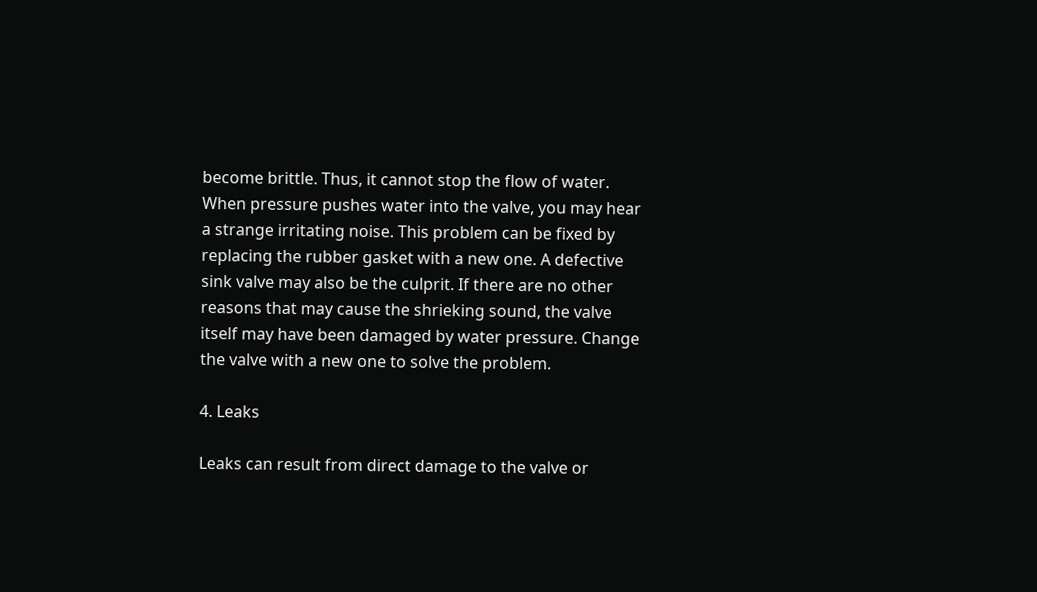become brittle. Thus, it cannot stop the flow of water. When pressure pushes water into the valve, you may hear a strange irritating noise. This problem can be fixed by replacing the rubber gasket with a new one. A defective sink valve may also be the culprit. If there are no other reasons that may cause the shrieking sound, the valve itself may have been damaged by water pressure. Change the valve with a new one to solve the problem.

4. Leaks

Leaks can result from direct damage to the valve or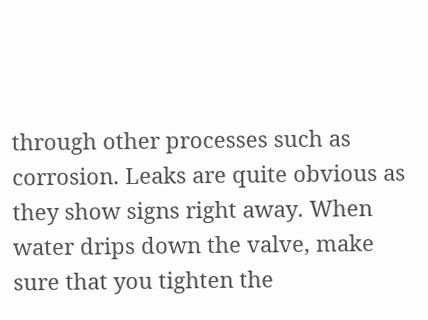through other processes such as corrosion. Leaks are quite obvious as they show signs right away. When water drips down the valve, make sure that you tighten the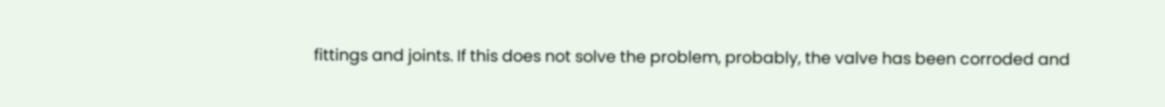fittings and joints. If this does not solve the problem, probably, the valve has been corroded and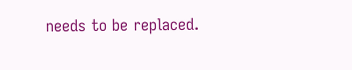needs to be replaced.